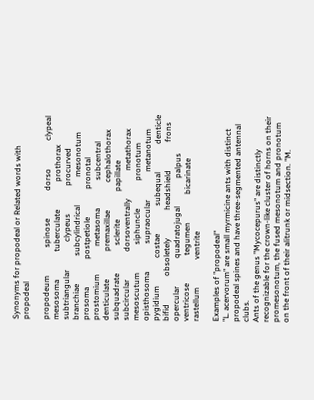Synonyms for propodeal or Related words with propodeal

propodeum              spinose              dorso              clypeal              mesosoma              tuberculate              prothorax              subtriangular              clypeus              procurved              branchiae              subcylindrical              mesonotum              prosoma              postpetiole              pronotal              prostomium              metasoma              subcentral              denticulate              premaxillae              cephalothorax              subquadrate              sclerite              papillate              subcircular              dorsoventrally              metathorax              mesoscutum              siphuncle              pronotum              opisthosoma              supraocular              metanotum              pygidium              costae              subequal              denticle              bifid              obsoletely              headshield              frons              opercular              quadratojugal              palpus              ventricose              tegumen              bicarinate              rastellum              ventrite

Examples of "propodeal"
"L. acervorum" are small myrmicine ants with distinct propodeal spines and have three-segmented antennal clubs.
Ants of the genus "Mycocepurus" are distinctly recognizable for the crown-like cluster of horns on their promesonotum, the fused mesonotum and pronotum on the front of their alitrunk or midsection. "M.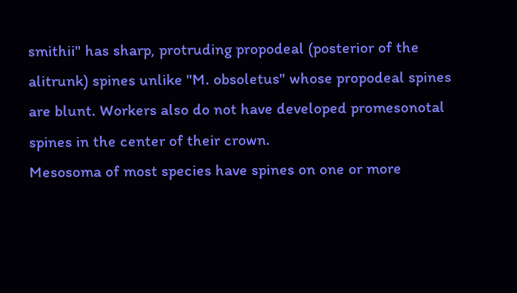smithii" has sharp, protruding propodeal (posterior of the alitrunk) spines unlike "M. obsoletus" whose propodeal spines are blunt. Workers also do not have developed promesonotal spines in the center of their crown.
Mesosoma of most species have spines on one or more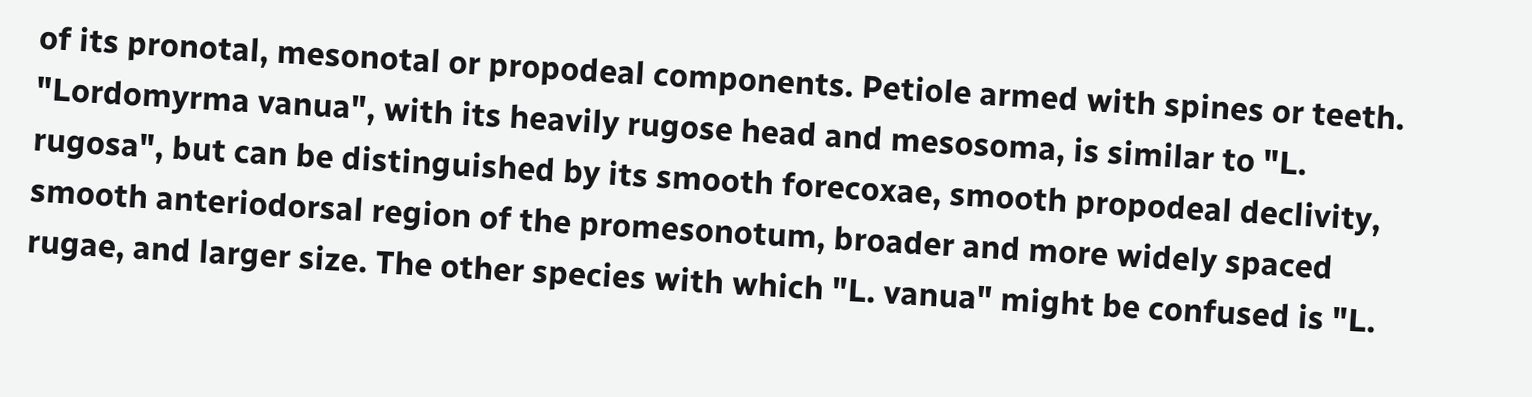of its pronotal, mesonotal or propodeal components. Petiole armed with spines or teeth.
"Lordomyrma vanua", with its heavily rugose head and mesosoma, is similar to "L. rugosa", but can be distinguished by its smooth forecoxae, smooth propodeal declivity, smooth anteriodorsal region of the promesonotum, broader and more widely spaced rugae, and larger size. The other species with which "L. vanua" might be confused is "L.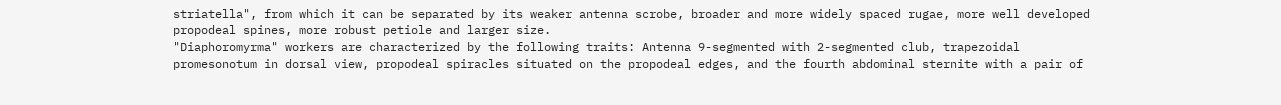striatella", from which it can be separated by its weaker antenna scrobe, broader and more widely spaced rugae, more well developed propodeal spines, more robust petiole and larger size.
"Diaphoromyrma" workers are characterized by the following traits: Antenna 9-segmented with 2-segmented club, trapezoidal promesonotum in dorsal view, propodeal spiracles situated on the propodeal edges, and the fourth abdominal sternite with a pair of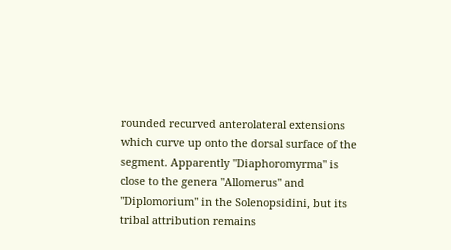rounded recurved anterolateral extensions which curve up onto the dorsal surface of the segment. Apparently "Diaphoromyrma" is close to the genera "Allomerus" and "Diplomorium" in the Solenopsidini, but its tribal attribution remains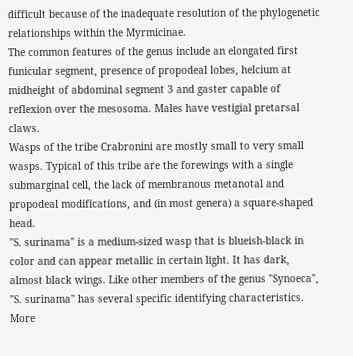difficult because of the inadequate resolution of the phylogenetic relationships within the Myrmicinae.
The common features of the genus include an elongated first funicular segment, presence of propodeal lobes, helcium at midheight of abdominal segment 3 and gaster capable of reflexion over the mesosoma. Males have vestigial pretarsal claws.
Wasps of the tribe Crabronini are mostly small to very small wasps. Typical of this tribe are the forewings with a single submarginal cell, the lack of membranous metanotal and propodeal modifications, and (in most genera) a square-shaped head.
"S. surinama" is a medium-sized wasp that is blueish-black in color and can appear metallic in certain light. It has dark, almost black wings. Like other members of the genus "Synoeca", "S. surinama" has several specific identifying characteristics. More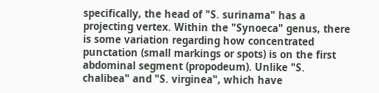specifically, the head of "S. surinama" has a projecting vertex. Within the "Synoeca" genus, there is some variation regarding how concentrated punctation (small markings or spots) is on the first abdominal segment (propodeum). Unlike "S. chalibea" and "S. virginea", which have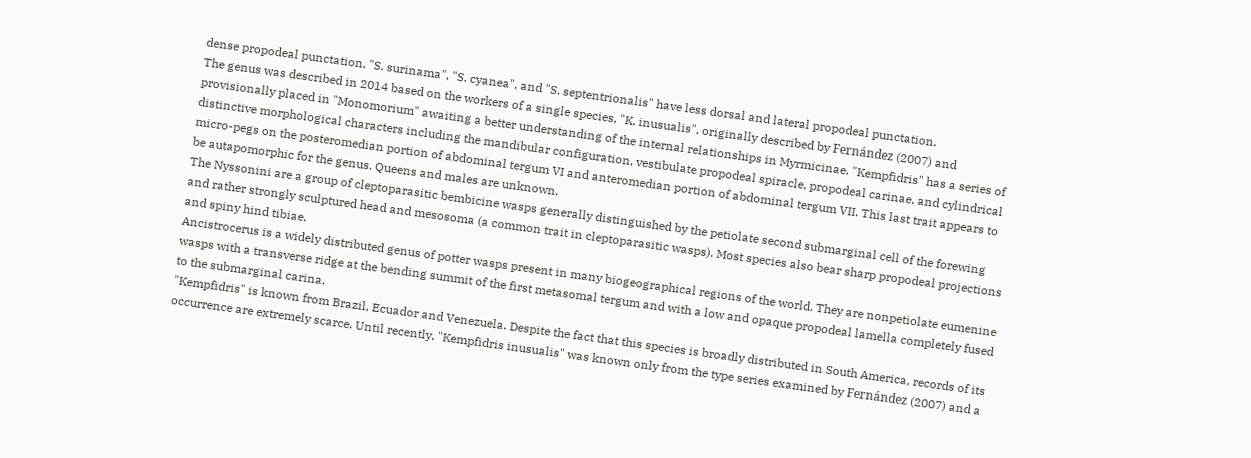dense propodeal punctation, "S. surinama", "S. cyanea", and "S. septentrionalis" have less dorsal and lateral propodeal punctation.
The genus was described in 2014 based on the workers of a single species, "K. inusualis", originally described by Fernández (2007) and provisionally placed in "Monomorium" awaiting a better understanding of the internal relationships in Myrmicinae. "Kempfidris" has a series of distinctive morphological characters including the mandibular configuration, vestibulate propodeal spiracle, propodeal carinae, and cylindrical micro-pegs on the posteromedian portion of abdominal tergum VI and anteromedian portion of abdominal tergum VII. This last trait appears to be autapomorphic for the genus. Queens and males are unknown.
The Nyssonini are a group of cleptoparasitic bembicine wasps generally distinguished by the petiolate second submarginal cell of the forewing and rather strongly sculptured head and mesosoma (a common trait in cleptoparasitic wasps). Most species also bear sharp propodeal projections and spiny hind tibiae.
Ancistrocerus is a widely distributed genus of potter wasps present in many biogeographical regions of the world. They are nonpetiolate eumenine wasps with a transverse ridge at the bending summit of the first metasomal tergum and with a low and opaque propodeal lamella completely fused to the submarginal carina.
"Kempfidris" is known from Brazil, Ecuador and Venezuela. Despite the fact that this species is broadly distributed in South America, records of its occurrence are extremely scarce. Until recently, "Kempfidris inusualis" was known only from the type series examined by Fernández (2007) and a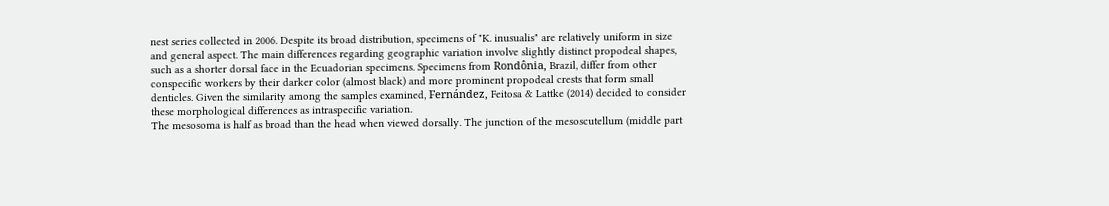nest series collected in 2006. Despite its broad distribution, specimens of "K. inusualis" are relatively uniform in size and general aspect. The main differences regarding geographic variation involve slightly distinct propodeal shapes, such as a shorter dorsal face in the Ecuadorian specimens. Specimens from Rondônia, Brazil, differ from other conspecific workers by their darker color (almost black) and more prominent propodeal crests that form small denticles. Given the similarity among the samples examined, Fernández, Feitosa & Lattke (2014) decided to consider these morphological differences as intraspecific variation.
The mesosoma is half as broad than the head when viewed dorsally. The junction of the mesoscutellum (middle part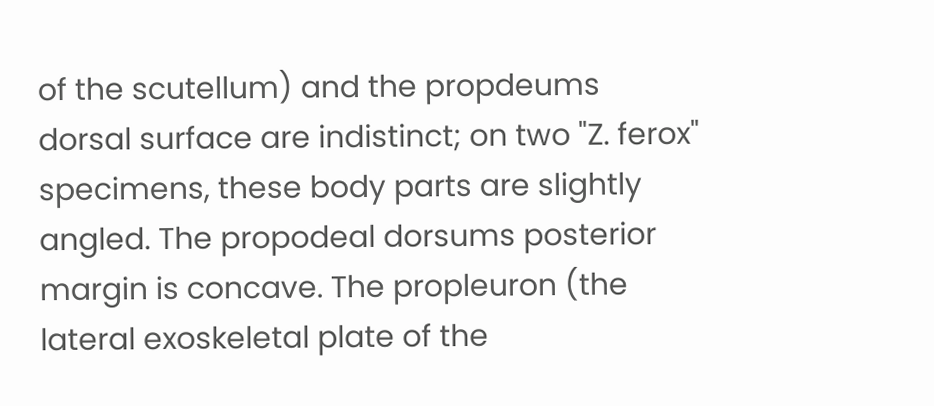of the scutellum) and the propdeums dorsal surface are indistinct; on two "Z. ferox" specimens, these body parts are slightly angled. The propodeal dorsums posterior margin is concave. The propleuron (the lateral exoskeletal plate of the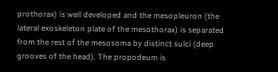prothorax) is well developed and the mesopleuron (the lateral exoskeleton plate of the mesothorax) is separated from the rest of the mesosoma by distinct sulci (deep grooves of the head). The propodeum is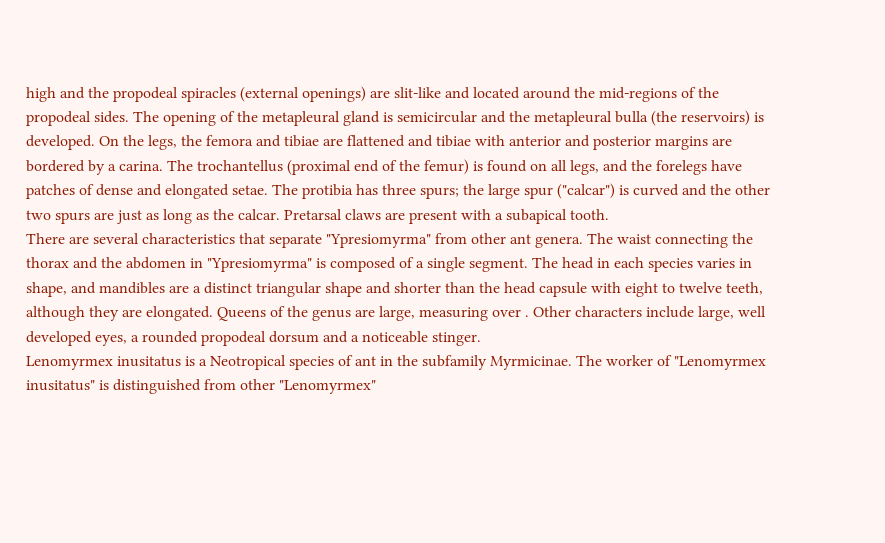high and the propodeal spiracles (external openings) are slit-like and located around the mid-regions of the propodeal sides. The opening of the metapleural gland is semicircular and the metapleural bulla (the reservoirs) is developed. On the legs, the femora and tibiae are flattened and tibiae with anterior and posterior margins are bordered by a carina. The trochantellus (proximal end of the femur) is found on all legs, and the forelegs have patches of dense and elongated setae. The protibia has three spurs; the large spur ("calcar") is curved and the other two spurs are just as long as the calcar. Pretarsal claws are present with a subapical tooth.
There are several characteristics that separate "Ypresiomyrma" from other ant genera. The waist connecting the thorax and the abdomen in "Ypresiomyrma" is composed of a single segment. The head in each species varies in shape, and mandibles are a distinct triangular shape and shorter than the head capsule with eight to twelve teeth, although they are elongated. Queens of the genus are large, measuring over . Other characters include large, well developed eyes, a rounded propodeal dorsum and a noticeable stinger.
Lenomyrmex inusitatus is a Neotropical species of ant in the subfamily Myrmicinae. The worker of "Lenomyrmex inusitatus" is distinguished from other "Lenomyrmex"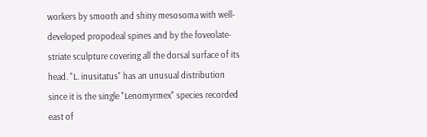workers by smooth and shiny mesosoma with well-developed propodeal spines and by the foveolate-striate sculpture covering all the dorsal surface of its head. "L. inusitatus" has an unusual distribution since it is the single "Lenomyrmex" species recorded east of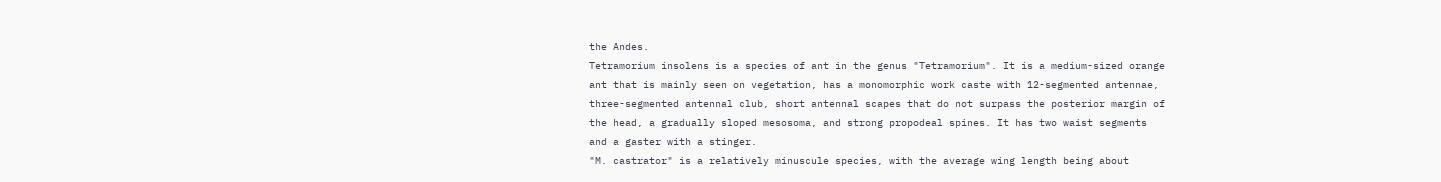the Andes.
Tetramorium insolens is a species of ant in the genus "Tetramorium". It is a medium-sized orange ant that is mainly seen on vegetation, has a monomorphic work caste with 12-segmented antennae, three-segmented antennal club, short antennal scapes that do not surpass the posterior margin of the head, a gradually sloped mesosoma, and strong propodeal spines. It has two waist segments and a gaster with a stinger.
"M. castrator" is a relatively minuscule species, with the average wing length being about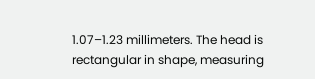1.07–1.23 millimeters. The head is rectangular in shape, measuring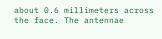about 0.6 millimeters across the face. The antennae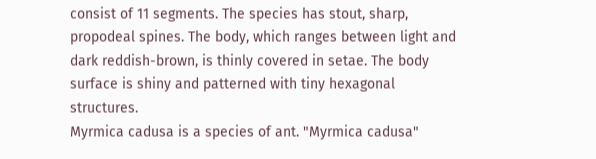consist of 11 segments. The species has stout, sharp, propodeal spines. The body, which ranges between light and dark reddish-brown, is thinly covered in setae. The body surface is shiny and patterned with tiny hexagonal structures.
Myrmica cadusa is a species of ant. "Myrmica cadusa"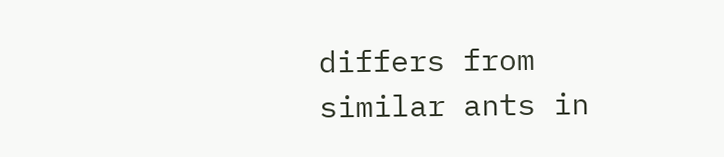differs from similar ants in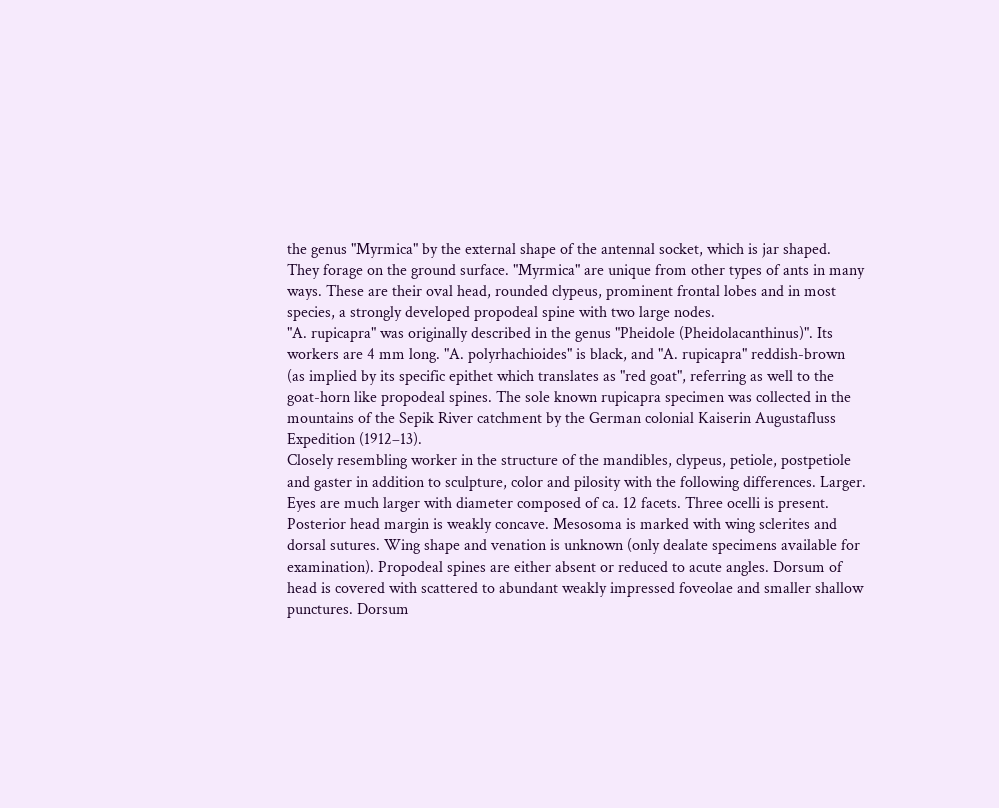the genus "Myrmica" by the external shape of the antennal socket, which is jar shaped. They forage on the ground surface. "Myrmica" are unique from other types of ants in many ways. These are their oval head, rounded clypeus, prominent frontal lobes and in most species, a strongly developed propodeal spine with two large nodes.
"A. rupicapra" was originally described in the genus "Pheidole (Pheidolacanthinus)". Its workers are 4 mm long. "A. polyrhachioides" is black, and "A. rupicapra" reddish-brown (as implied by its specific epithet which translates as "red goat", referring as well to the goat-horn like propodeal spines. The sole known rupicapra specimen was collected in the mountains of the Sepik River catchment by the German colonial Kaiserin Augustafluss Expedition (1912–13).
Closely resembling worker in the structure of the mandibles, clypeus, petiole, postpetiole and gaster in addition to sculpture, color and pilosity with the following differences. Larger. Eyes are much larger with diameter composed of ca. 12 facets. Three ocelli is present. Posterior head margin is weakly concave. Mesosoma is marked with wing sclerites and dorsal sutures. Wing shape and venation is unknown (only dealate specimens available for examination). Propodeal spines are either absent or reduced to acute angles. Dorsum of head is covered with scattered to abundant weakly impressed foveolae and smaller shallow punctures. Dorsum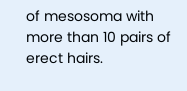of mesosoma with more than 10 pairs of erect hairs.